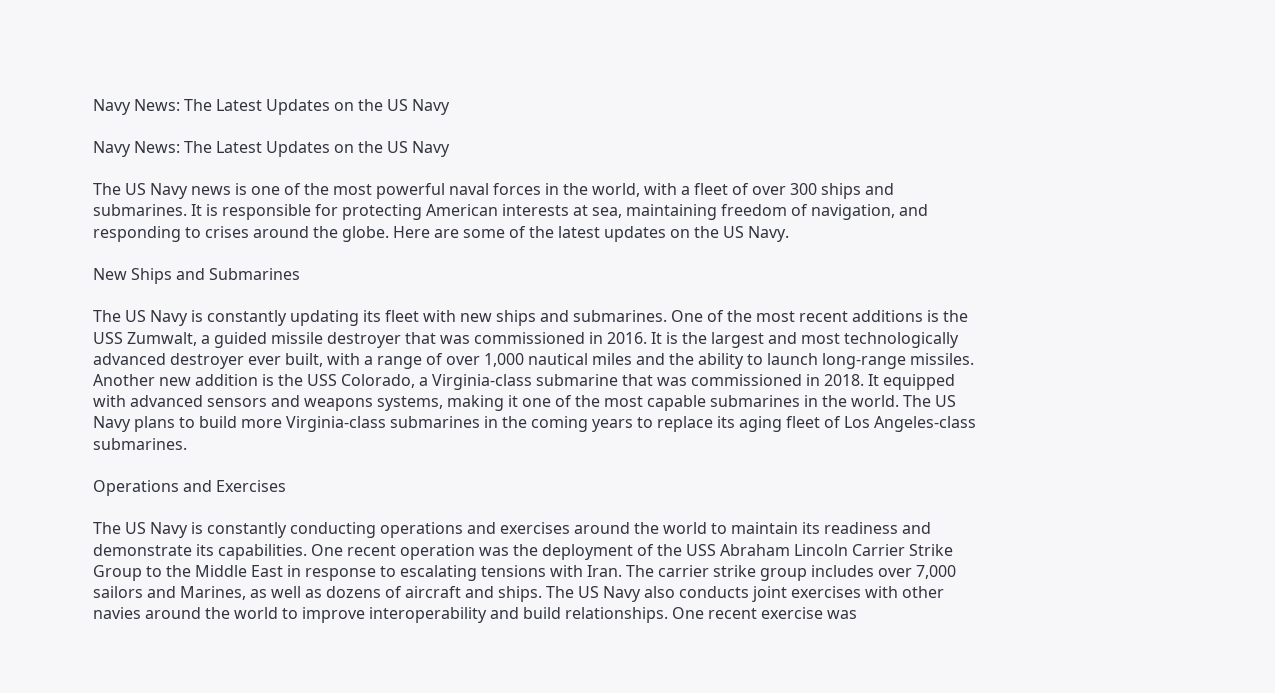Navy News: The Latest Updates on the US Navy

Navy News: The Latest Updates on the US Navy

The US Navy news is one of the most powerful naval forces in the world, with a fleet of over 300 ships and submarines. It is responsible for protecting American interests at sea, maintaining freedom of navigation, and responding to crises around the globe. Here are some of the latest updates on the US Navy.

New Ships and Submarines

The US Navy is constantly updating its fleet with new ships and submarines. One of the most recent additions is the USS Zumwalt, a guided missile destroyer that was commissioned in 2016. It is the largest and most technologically advanced destroyer ever built, with a range of over 1,000 nautical miles and the ability to launch long-range missiles. Another new addition is the USS Colorado, a Virginia-class submarine that was commissioned in 2018. It equipped with advanced sensors and weapons systems, making it one of the most capable submarines in the world. The US Navy plans to build more Virginia-class submarines in the coming years to replace its aging fleet of Los Angeles-class submarines.

Operations and Exercises

The US Navy is constantly conducting operations and exercises around the world to maintain its readiness and demonstrate its capabilities. One recent operation was the deployment of the USS Abraham Lincoln Carrier Strike Group to the Middle East in response to escalating tensions with Iran. The carrier strike group includes over 7,000 sailors and Marines, as well as dozens of aircraft and ships. The US Navy also conducts joint exercises with other navies around the world to improve interoperability and build relationships. One recent exercise was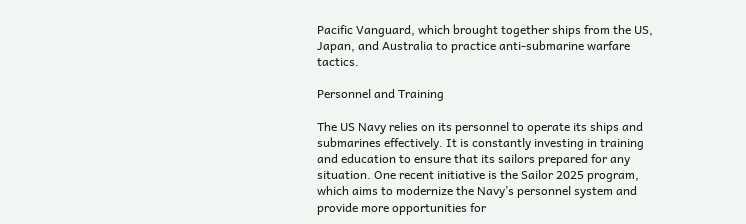Pacific Vanguard, which brought together ships from the US, Japan, and Australia to practice anti-submarine warfare tactics.

Personnel and Training

The US Navy relies on its personnel to operate its ships and submarines effectively. It is constantly investing in training and education to ensure that its sailors prepared for any situation. One recent initiative is the Sailor 2025 program, which aims to modernize the Navy’s personnel system and provide more opportunities for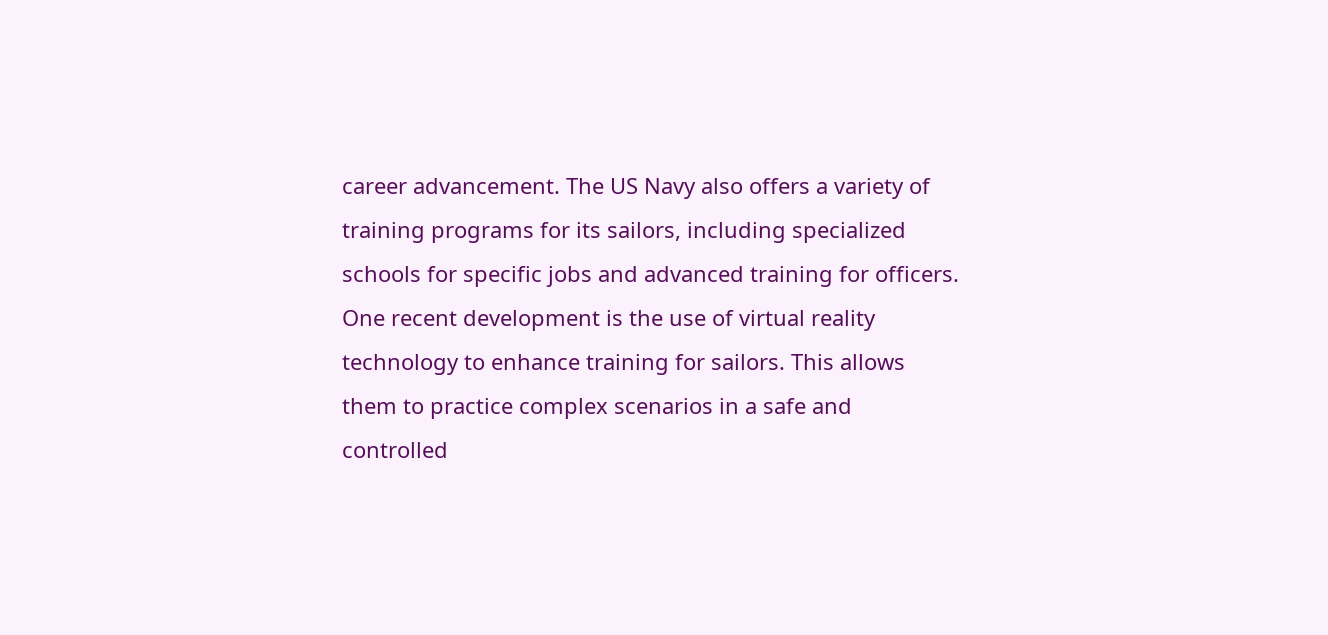career advancement. The US Navy also offers a variety of training programs for its sailors, including specialized schools for specific jobs and advanced training for officers. One recent development is the use of virtual reality technology to enhance training for sailors. This allows them to practice complex scenarios in a safe and controlled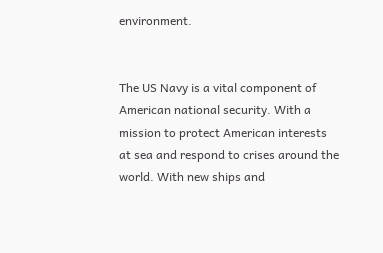environment.


The US Navy is a vital component of American national security. With a mission to protect American interests at sea and respond to crises around the world. With new ships and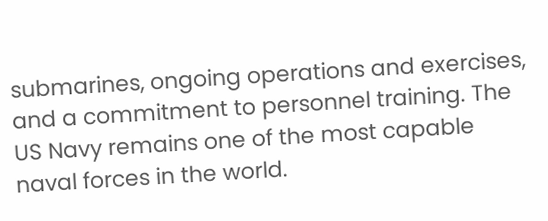submarines, ongoing operations and exercises, and a commitment to personnel training. The US Navy remains one of the most capable naval forces in the world.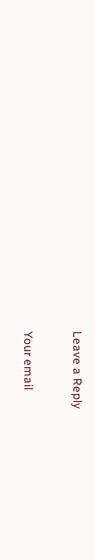Leave a Reply

Your email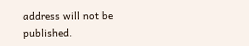address will not be published.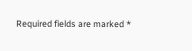Required fields are marked *